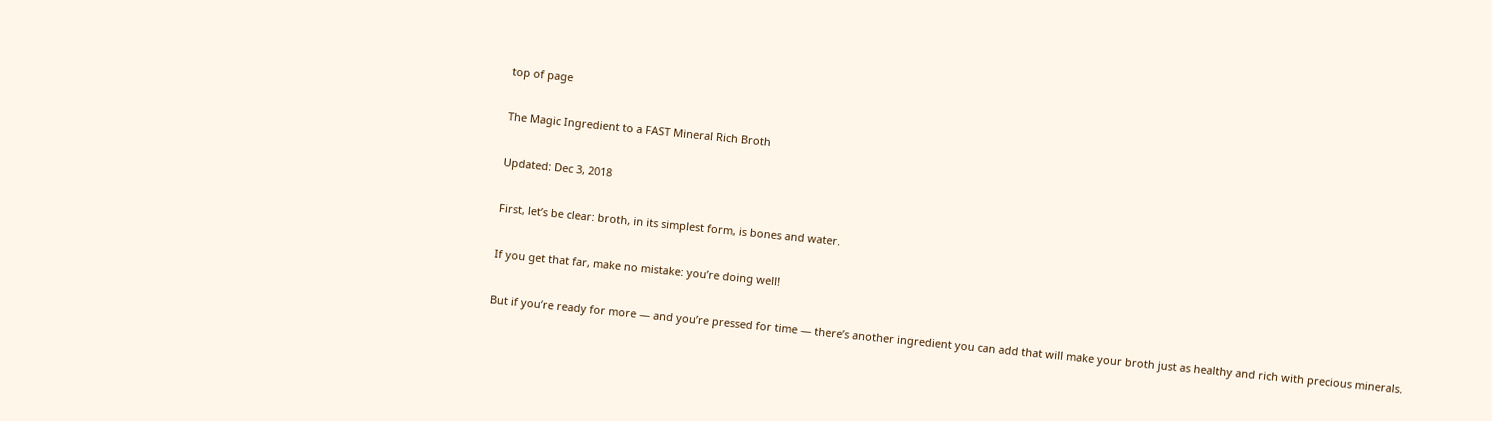top of page

The Magic Ingredient to a FAST Mineral Rich Broth

Updated: Dec 3, 2018

First, let’s be clear: broth, in its simplest form, is bones and water.

If you get that far, make no mistake: you’re doing well!

But if you’re ready for more — and you’re pressed for time — there’s another ingredient you can add that will make your broth just as healthy and rich with precious minerals.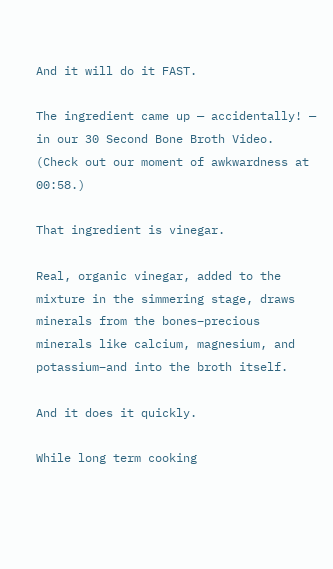And it will do it FAST.

The ingredient came up — accidentally! — in our 30 Second Bone Broth Video.  (Check out our moment of awkwardness at 00:58.)

That ingredient is vinegar.

Real, organic vinegar, added to the mixture in the simmering stage, draws minerals from the bones–precious minerals like calcium, magnesium, and potassium–and into the broth itself.

And it does it quickly.

While long term cooking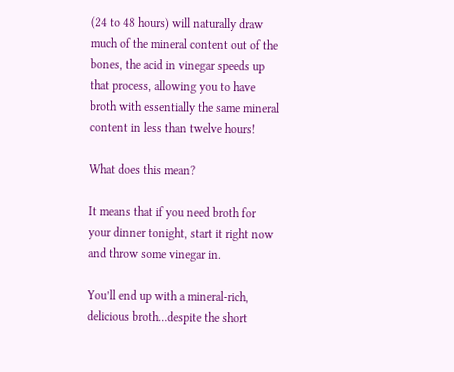(24 to 48 hours) will naturally draw much of the mineral content out of the bones, the acid in vinegar speeds up that process, allowing you to have broth with essentially the same mineral content in less than twelve hours!

What does this mean?

It means that if you need broth for your dinner tonight, start it right now and throw some vinegar in.

You’ll end up with a mineral-rich, delicious broth…despite the short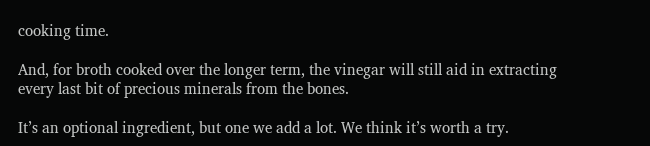cooking time.

And, for broth cooked over the longer term, the vinegar will still aid in extracting every last bit of precious minerals from the bones.

It’s an optional ingredient, but one we add a lot. We think it’s worth a try.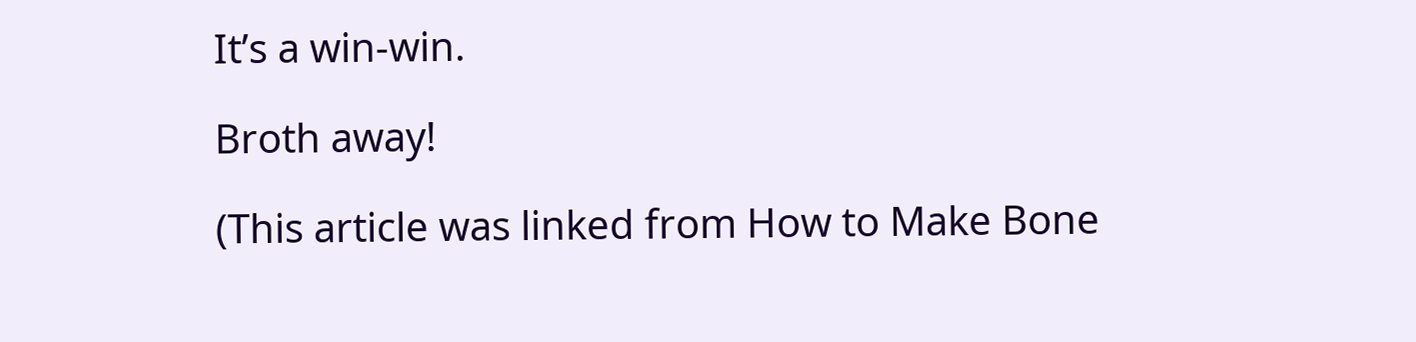It’s a win-win.

Broth away!

(This article was linked from How to Make Bone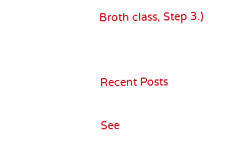Broth class, Step 3.)


Recent Posts

See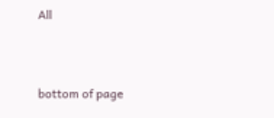All



bottom of page